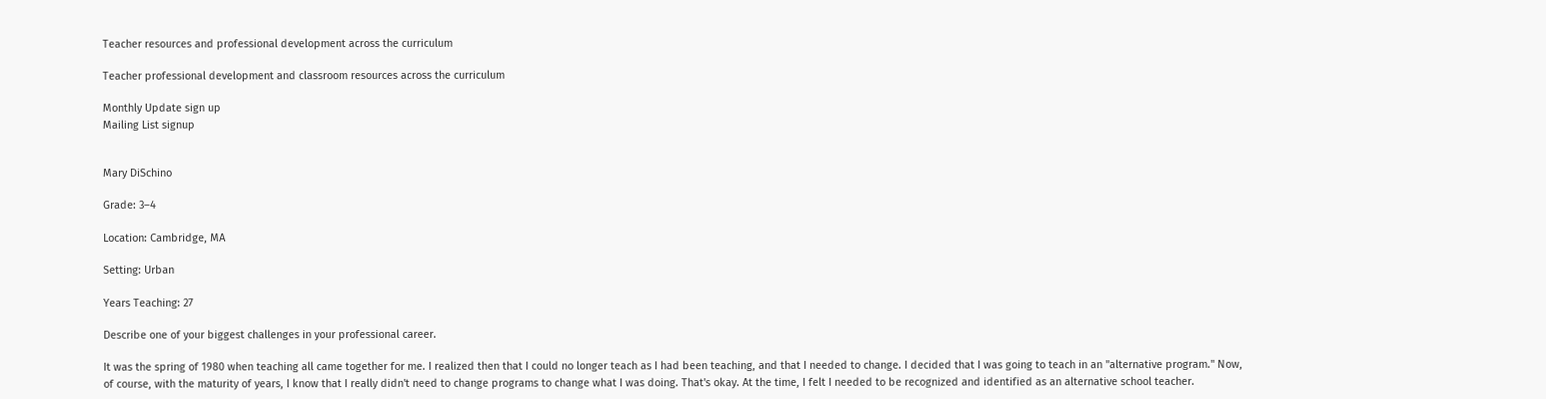Teacher resources and professional development across the curriculum

Teacher professional development and classroom resources across the curriculum

Monthly Update sign up
Mailing List signup


Mary DiSchino

Grade: 3–4

Location: Cambridge, MA

Setting: Urban

Years Teaching: 27

Describe one of your biggest challenges in your professional career.

It was the spring of 1980 when teaching all came together for me. I realized then that I could no longer teach as I had been teaching, and that I needed to change. I decided that I was going to teach in an "alternative program." Now, of course, with the maturity of years, I know that I really didn't need to change programs to change what I was doing. That's okay. At the time, I felt I needed to be recognized and identified as an alternative school teacher.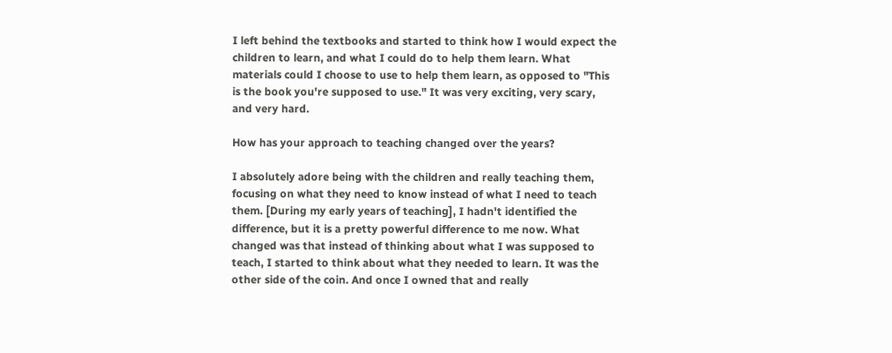I left behind the textbooks and started to think how I would expect the children to learn, and what I could do to help them learn. What materials could I choose to use to help them learn, as opposed to "This is the book you're supposed to use." It was very exciting, very scary, and very hard.

How has your approach to teaching changed over the years?

I absolutely adore being with the children and really teaching them, focusing on what they need to know instead of what I need to teach them. [During my early years of teaching], I hadn't identified the difference, but it is a pretty powerful difference to me now. What changed was that instead of thinking about what I was supposed to teach, I started to think about what they needed to learn. It was the other side of the coin. And once I owned that and really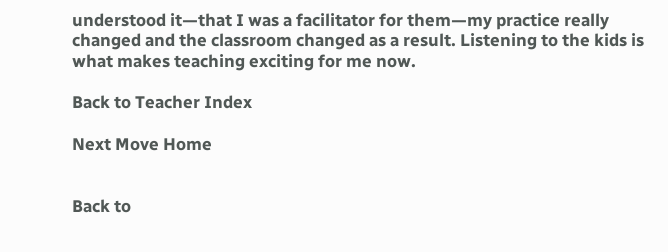understood it—that I was a facilitator for them—my practice really changed and the classroom changed as a result. Listening to the kids is what makes teaching exciting for me now.

Back to Teacher Index

Next Move Home


Back to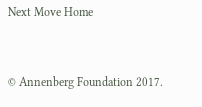Next Move Home


© Annenberg Foundation 2017.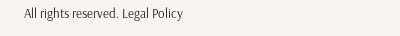All rights reserved. Legal Policy